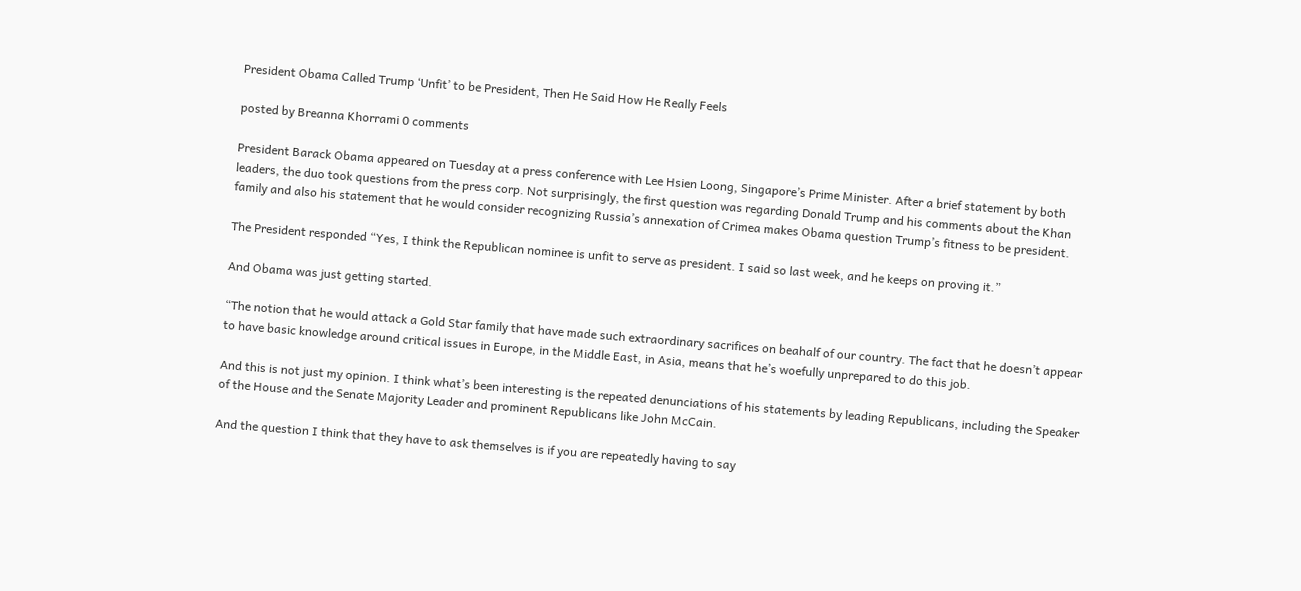President Obama Called Trump ‘Unfit’ to be President, Then He Said How He Really Feels

posted by Breanna Khorrami 0 comments

President Barack Obama appeared on Tuesday at a press conference with Lee Hsien Loong, Singapore’s Prime Minister. After a brief statement by both leaders, the duo took questions from the press corp. Not surprisingly, the first question was regarding Donald Trump and his comments about the Khan family and also his statement that he would consider recognizing Russia’s annexation of Crimea makes Obama question Trump’s fitness to be president.

The President responded “Yes, I think the Republican nominee is unfit to serve as president. I said so last week, and he keeps on proving it.”

And Obama was just getting started.

“The notion that he would attack a Gold Star family that have made such extraordinary sacrifices on beahalf of our country. The fact that he doesn’t appear to have basic knowledge around critical issues in Europe, in the Middle East, in Asia, means that he’s woefully unprepared to do this job.

And this is not just my opinion. I think what’s been interesting is the repeated denunciations of his statements by leading Republicans, including the Speaker of the House and the Senate Majority Leader and prominent Republicans like John McCain.

And the question I think that they have to ask themselves is if you are repeatedly having to say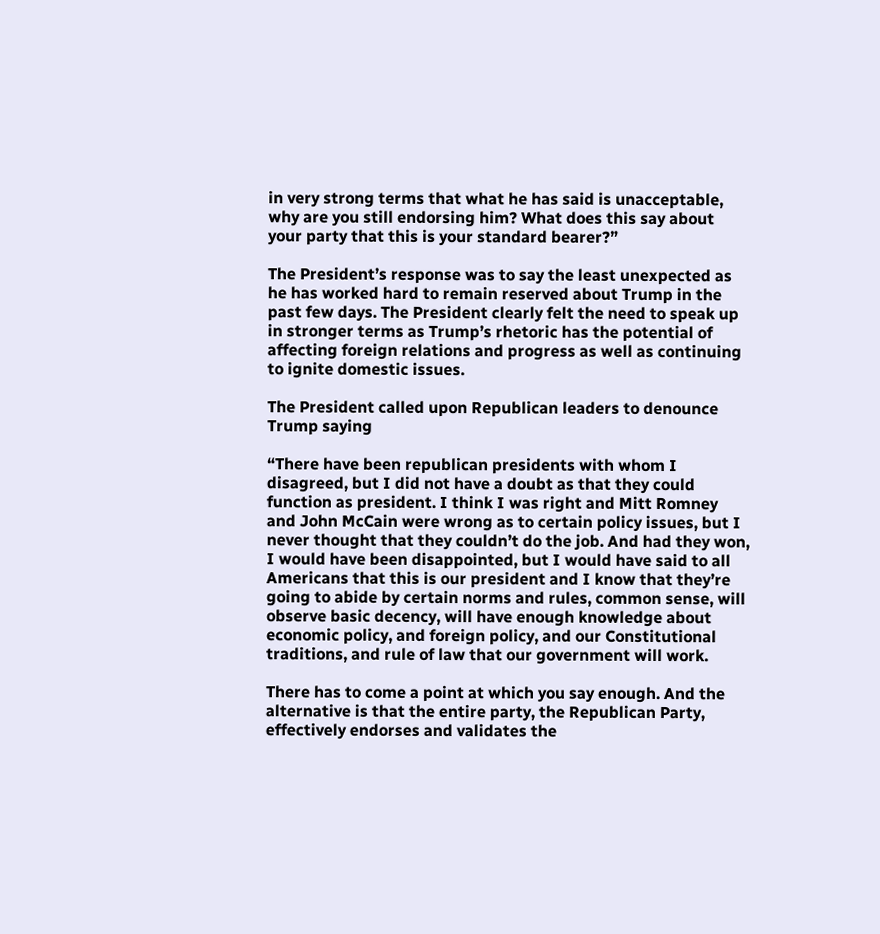in very strong terms that what he has said is unacceptable, why are you still endorsing him? What does this say about your party that this is your standard bearer?”

The President’s response was to say the least unexpected as he has worked hard to remain reserved about Trump in the past few days. The President clearly felt the need to speak up in stronger terms as Trump’s rhetoric has the potential of affecting foreign relations and progress as well as continuing to ignite domestic issues.

The President called upon Republican leaders to denounce Trump saying

“There have been republican presidents with whom I disagreed, but I did not have a doubt as that they could function as president. I think I was right and Mitt Romney and John McCain were wrong as to certain policy issues, but I never thought that they couldn’t do the job. And had they won, I would have been disappointed, but I would have said to all Americans that this is our president and I know that they’re going to abide by certain norms and rules, common sense, will observe basic decency, will have enough knowledge about economic policy, and foreign policy, and our Constitutional traditions, and rule of law that our government will work.

There has to come a point at which you say enough. And the alternative is that the entire party, the Republican Party, effectively endorses and validates the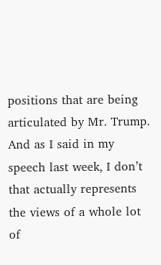positions that are being articulated by Mr. Trump. And as I said in my speech last week, I don’t that actually represents the views of a whole lot of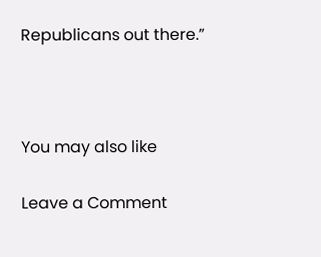Republicans out there.”



You may also like

Leave a Comment